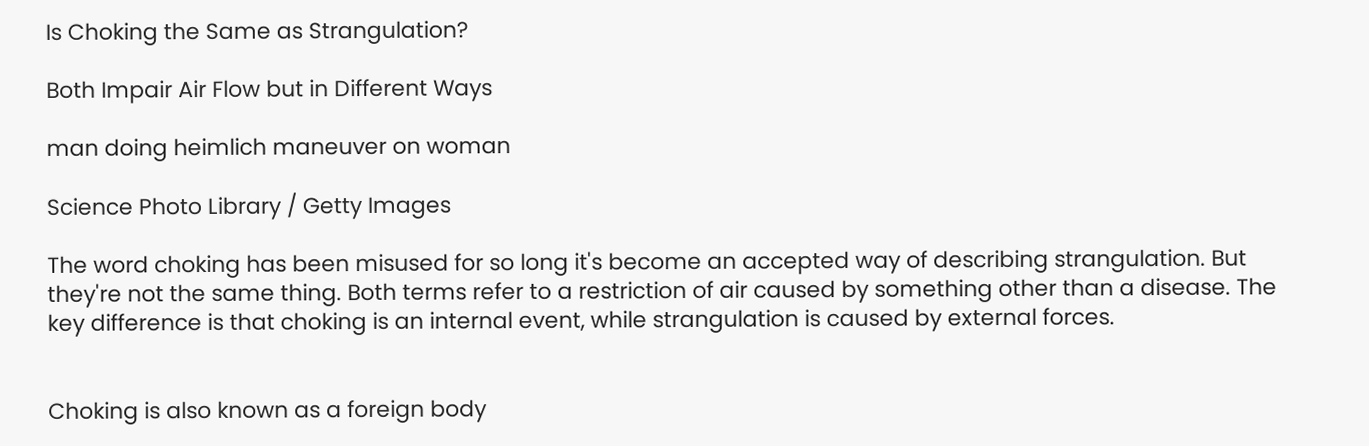Is Choking the Same as Strangulation?

Both Impair Air Flow but in Different Ways

man doing heimlich maneuver on woman

Science Photo Library / Getty Images

The word choking has been misused for so long it's become an accepted way of describing strangulation. But they're not the same thing. Both terms refer to a restriction of air caused by something other than a disease. The key difference is that choking is an internal event, while strangulation is caused by external forces.


Choking is also known as a foreign body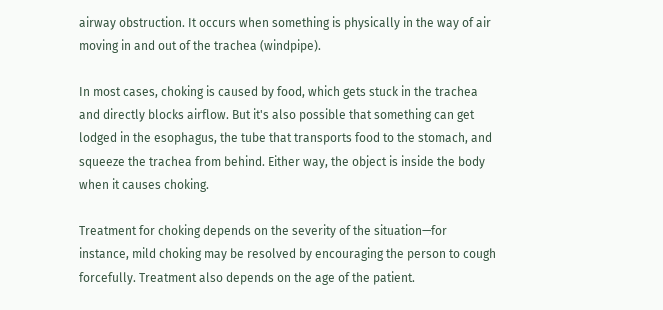airway obstruction. It occurs when something is physically in the way of air moving in and out of the trachea (windpipe).

In most cases, choking is caused by food, which gets stuck in the trachea and directly blocks airflow. But it's also possible that something can get lodged in the esophagus, the tube that transports food to the stomach, and squeeze the trachea from behind. Either way, the object is inside the body when it causes choking.

Treatment for choking depends on the severity of the situation—for instance, mild choking may be resolved by encouraging the person to cough forcefully. Treatment also depends on the age of the patient.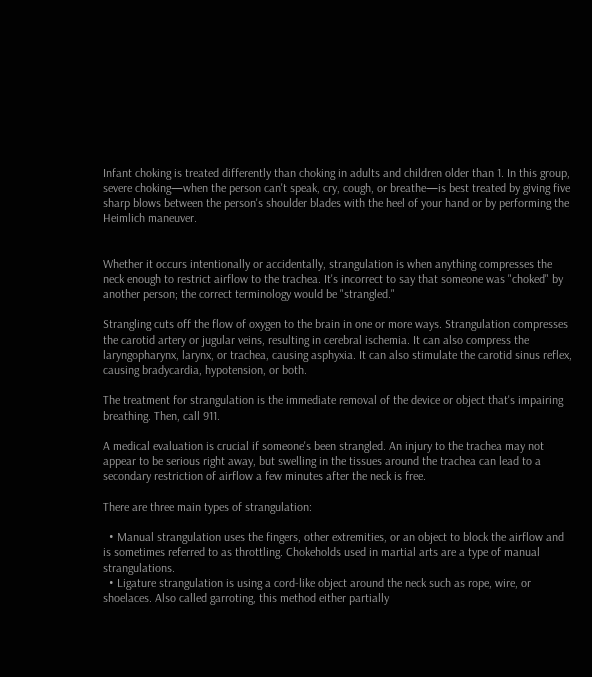Infant choking is treated differently than choking in adults and children older than 1. In this group, severe choking—when the person can't speak, cry, cough, or breathe—is best treated by giving five sharp blows between the person's shoulder blades with the heel of your hand or by performing the Heimlich maneuver.


Whether it occurs intentionally or accidentally, strangulation is when anything compresses the neck enough to restrict airflow to the trachea. It's incorrect to say that someone was "choked" by another person; the correct terminology would be "strangled."

Strangling cuts off the flow of oxygen to the brain in one or more ways. Strangulation compresses the carotid artery or jugular veins, resulting in cerebral ischemia. It can also compress the laryngopharynx, larynx, or trachea, causing asphyxia. It can also stimulate the carotid sinus reflex, causing bradycardia, hypotension, or both.

The treatment for strangulation is the immediate removal of the device or object that's impairing breathing. Then, call 911.

A medical evaluation is crucial if someone's been strangled. An injury to the trachea may not appear to be serious right away, but swelling in the tissues around the trachea can lead to a secondary restriction of airflow a few minutes after the neck is free.

There are three main types of strangulation:

  • Manual strangulation uses the fingers, other extremities, or an object to block the airflow and is sometimes referred to as throttling. Chokeholds used in martial arts are a type of manual strangulations.
  • Ligature strangulation is using a cord-like object around the neck such as rope, wire, or shoelaces. Also called garroting, this method either partially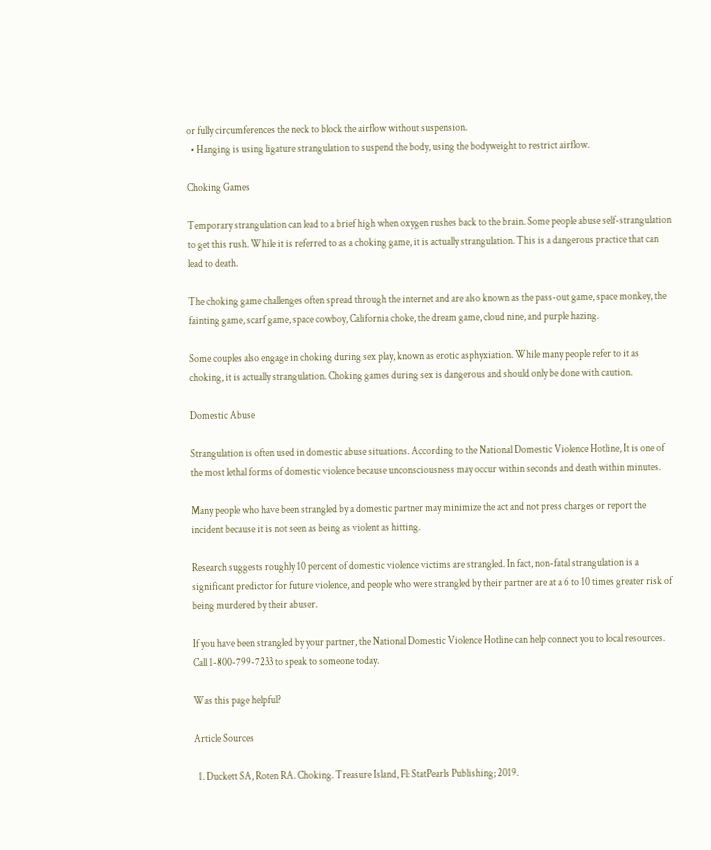or fully circumferences the neck to block the airflow without suspension.
  • Hanging is using ligature strangulation to suspend the body, using the bodyweight to restrict airflow.

Choking Games

Temporary strangulation can lead to a brief high when oxygen rushes back to the brain. Some people abuse self-strangulation to get this rush. While it is referred to as a choking game, it is actually strangulation. This is a dangerous practice that can lead to death.

The choking game challenges often spread through the internet and are also known as the pass-out game, space monkey, the fainting game, scarf game, space cowboy, California choke, the dream game, cloud nine, and purple hazing.

Some couples also engage in choking during sex play, known as erotic asphyxiation. While many people refer to it as choking, it is actually strangulation. Choking games during sex is dangerous and should only be done with caution.

Domestic Abuse

Strangulation is often used in domestic abuse situations. According to the National Domestic Violence Hotline, It is one of the most lethal forms of domestic violence because unconsciousness may occur within seconds and death within minutes.

Many people who have been strangled by a domestic partner may minimize the act and not press charges or report the incident because it is not seen as being as violent as hitting.

Research suggests roughly 10 percent of domestic violence victims are strangled. In fact, non-fatal strangulation is a significant predictor for future violence, and people who were strangled by their partner are at a 6 to 10 times greater risk of being murdered by their abuser.

If you have been strangled by your partner, the National Domestic Violence Hotline can help connect you to local resources. Call 1-800-799-7233 to speak to someone today.

Was this page helpful?

Article Sources

  1. Duckett SA, Roten RA. Choking. Treasure Island, Fl: StatPearls Publishing; 2019.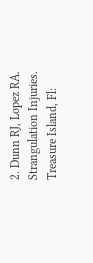2. Dunn RJ, Lopez RA. Strangulation Injuries. Treasure Island, Fl: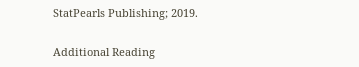StatPearls Publishing; 2019.

Additional Reading